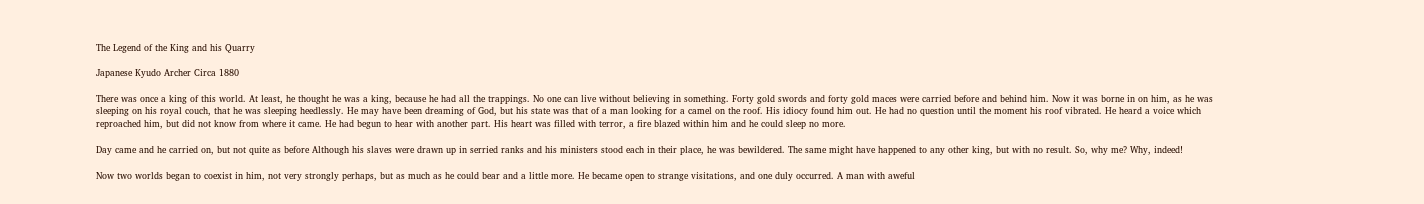The Legend of the King and his Quarry

Japanese Kyudo Archer Circa 1880

There was once a king of this world. At least, he thought he was a king, because he had all the trappings. No one can live without believing in something. Forty gold swords and forty gold maces were carried before and behind him. Now it was borne in on him, as he was sleeping on his royal couch, that he was sleeping heedlessly. He may have been dreaming of God, but his state was that of a man looking for a camel on the roof. His idiocy found him out. He had no question until the moment his roof vibrated. He heard a voice which reproached him, but did not know from where it came. He had begun to hear with another part. His heart was filled with terror, a fire blazed within him and he could sleep no more.

Day came and he carried on, but not quite as before Although his slaves were drawn up in serried ranks and his ministers stood each in their place, he was bewildered. The same might have happened to any other king, but with no result. So, why me? Why, indeed!

Now two worlds began to coexist in him, not very strongly perhaps, but as much as he could bear and a little more. He became open to strange visitations, and one duly occurred. A man with aweful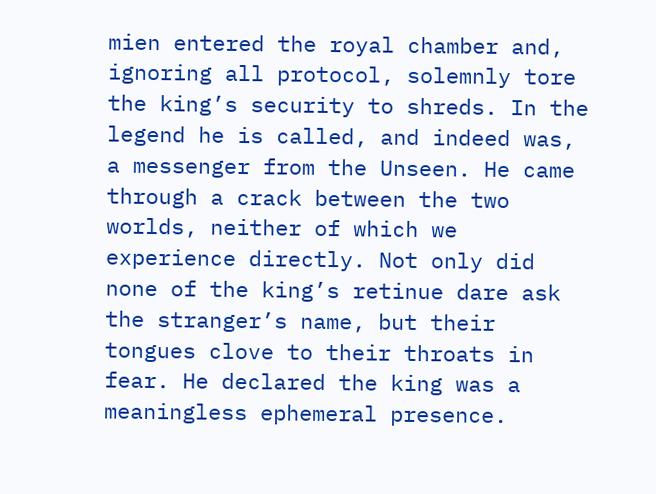mien entered the royal chamber and, ignoring all protocol, solemnly tore the king’s security to shreds. In the legend he is called, and indeed was, a messenger from the Unseen. He came through a crack between the two worlds, neither of which we experience directly. Not only did none of the king’s retinue dare ask the stranger’s name, but their tongues clove to their throats in fear. He declared the king was a meaningless ephemeral presence.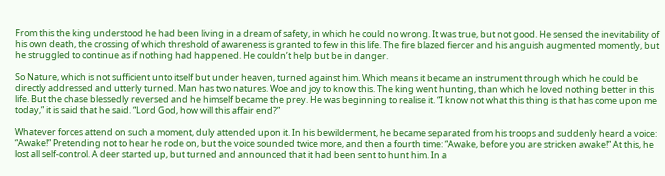From this the king understood he had been living in a dream of safety, in which he could no wrong. It was true, but not good. He sensed the inevitability of his own death, the crossing of which threshold of awareness is granted to few in this life. The fire blazed fiercer and his anguish augmented momently, but he struggled to continue as if nothing had happened. He couldn’t help but be in danger.

So Nature, which is not sufficient unto itself but under heaven, turned against him. Which means it became an instrument through which he could be directly addressed and utterly turned. Man has two natures. Woe and joy to know this. The king went hunting, than which he loved nothing better in this life. But the chase blessedly reversed and he himself became the prey. He was beginning to realise it. “I know not what this thing is that has come upon me today,” it is said that he said. “Lord God, how will this affair end?”

Whatever forces attend on such a moment, duly attended upon it. In his bewilderment, he became separated from his troops and suddenly heard a voice: “Awake!” Pretending not to hear he rode on, but the voice sounded twice more, and then a fourth time: “Awake, before you are stricken awake!” At this, he lost all self-control. A deer started up, but turned and announced that it had been sent to hunt him. In a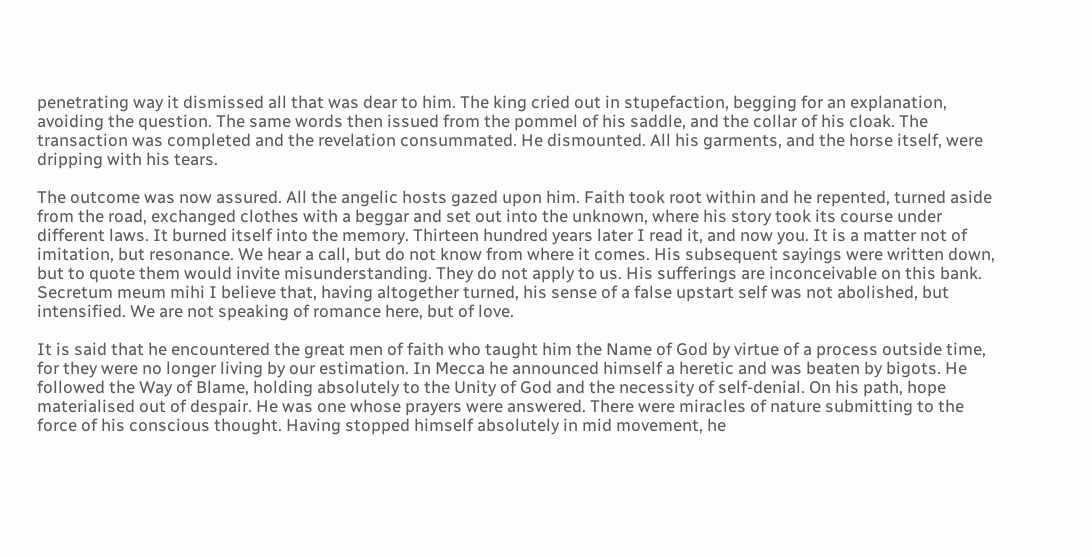penetrating way it dismissed all that was dear to him. The king cried out in stupefaction, begging for an explanation, avoiding the question. The same words then issued from the pommel of his saddle, and the collar of his cloak. The transaction was completed and the revelation consummated. He dismounted. All his garments, and the horse itself, were dripping with his tears.

The outcome was now assured. All the angelic hosts gazed upon him. Faith took root within and he repented, turned aside from the road, exchanged clothes with a beggar and set out into the unknown, where his story took its course under different laws. It burned itself into the memory. Thirteen hundred years later I read it, and now you. It is a matter not of imitation, but resonance. We hear a call, but do not know from where it comes. His subsequent sayings were written down, but to quote them would invite misunderstanding. They do not apply to us. His sufferings are inconceivable on this bank. Secretum meum mihi I believe that, having altogether turned, his sense of a false upstart self was not abolished, but intensified. We are not speaking of romance here, but of love.

It is said that he encountered the great men of faith who taught him the Name of God by virtue of a process outside time, for they were no longer living by our estimation. In Mecca he announced himself a heretic and was beaten by bigots. He followed the Way of Blame, holding absolutely to the Unity of God and the necessity of self-denial. On his path, hope materialised out of despair. He was one whose prayers were answered. There were miracles of nature submitting to the force of his conscious thought. Having stopped himself absolutely in mid movement, he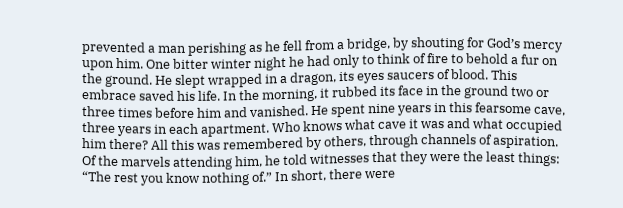prevented a man perishing as he fell from a bridge, by shouting for God’s mercy upon him. One bitter winter night he had only to think of fire to behold a fur on the ground. He slept wrapped in a dragon, its eyes saucers of blood. This embrace saved his life. In the morning, it rubbed its face in the ground two or three times before him and vanished. He spent nine years in this fearsome cave, three years in each apartment. Who knows what cave it was and what occupied him there? All this was remembered by others, through channels of aspiration. Of the marvels attending him, he told witnesses that they were the least things: “The rest you know nothing of.” In short, there were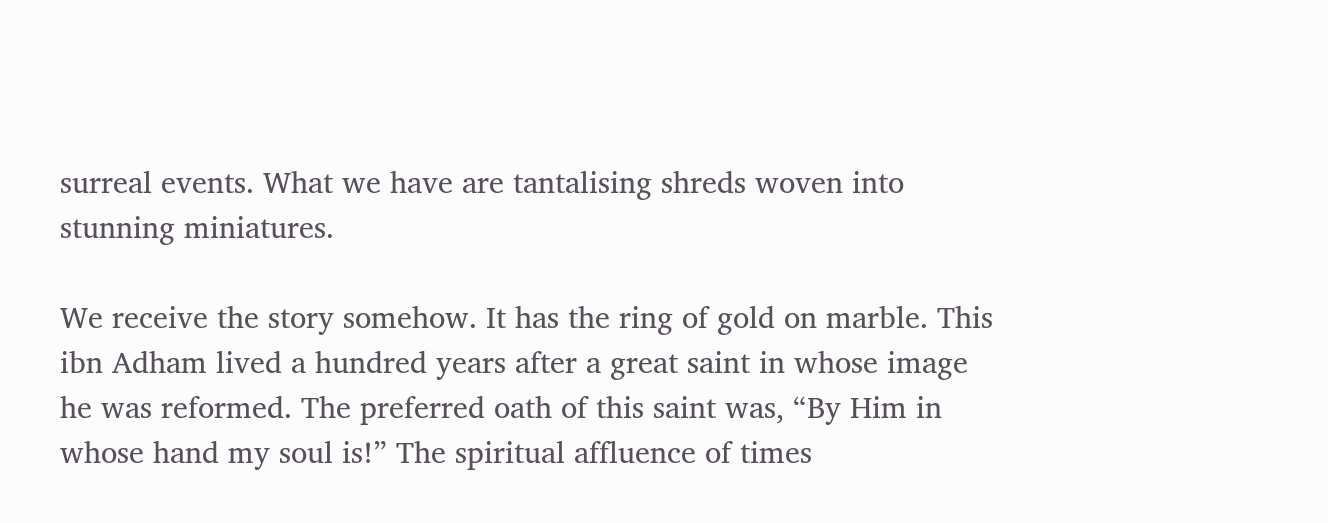surreal events. What we have are tantalising shreds woven into stunning miniatures.

We receive the story somehow. It has the ring of gold on marble. This ibn Adham lived a hundred years after a great saint in whose image he was reformed. The preferred oath of this saint was, “By Him in whose hand my soul is!” The spiritual affluence of times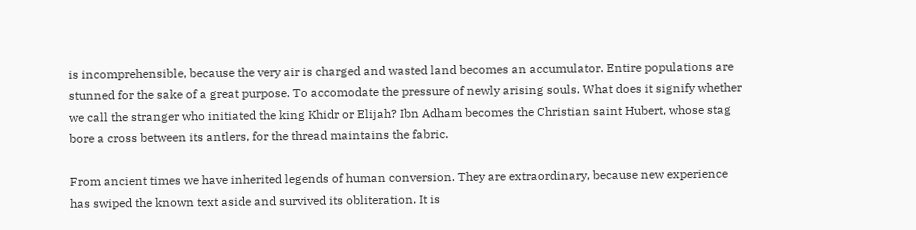is incomprehensible, because the very air is charged and wasted land becomes an accumulator. Entire populations are stunned for the sake of a great purpose. To accomodate the pressure of newly arising souls. What does it signify whether we call the stranger who initiated the king Khidr or Elijah? Ibn Adham becomes the Christian saint Hubert, whose stag bore a cross between its antlers, for the thread maintains the fabric.

From ancient times we have inherited legends of human conversion. They are extraordinary, because new experience has swiped the known text aside and survived its obliteration. It is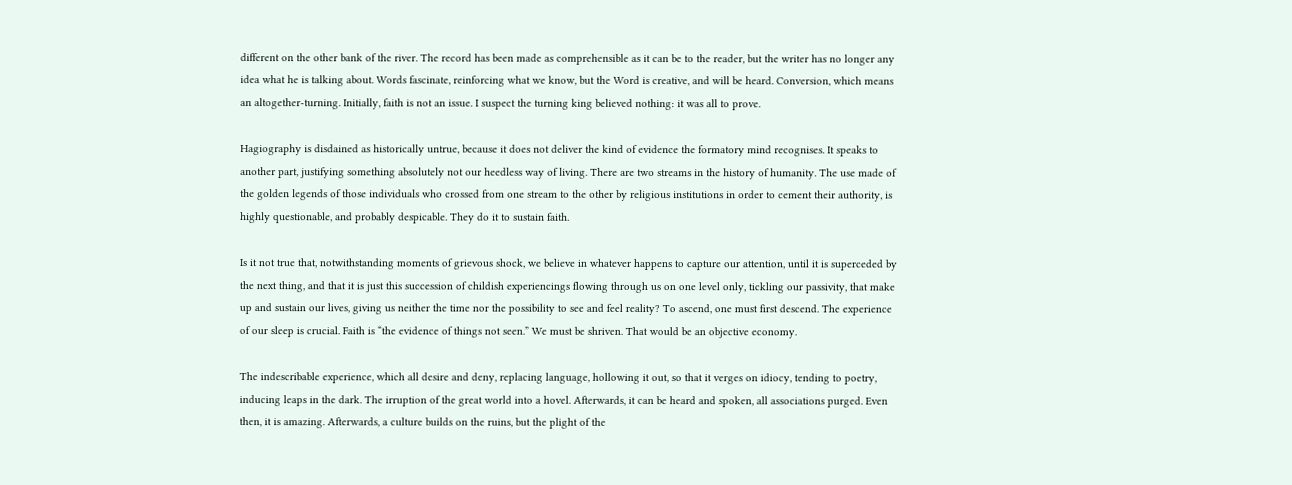different on the other bank of the river. The record has been made as comprehensible as it can be to the reader, but the writer has no longer any idea what he is talking about. Words fascinate, reinforcing what we know, but the Word is creative, and will be heard. Conversion, which means an altogether-turning. Initially, faith is not an issue. I suspect the turning king believed nothing: it was all to prove.

Hagiography is disdained as historically untrue, because it does not deliver the kind of evidence the formatory mind recognises. It speaks to another part, justifying something absolutely not our heedless way of living. There are two streams in the history of humanity. The use made of the golden legends of those individuals who crossed from one stream to the other by religious institutions in order to cement their authority, is highly questionable, and probably despicable. They do it to sustain faith.

Is it not true that, notwithstanding moments of grievous shock, we believe in whatever happens to capture our attention, until it is superceded by the next thing, and that it is just this succession of childish experiencings flowing through us on one level only, tickling our passivity, that make up and sustain our lives, giving us neither the time nor the possibility to see and feel reality? To ascend, one must first descend. The experience of our sleep is crucial. Faith is “the evidence of things not seen.” We must be shriven. That would be an objective economy.

The indescribable experience, which all desire and deny, replacing language, hollowing it out, so that it verges on idiocy, tending to poetry, inducing leaps in the dark. The irruption of the great world into a hovel. Afterwards, it can be heard and spoken, all associations purged. Even then, it is amazing. Afterwards, a culture builds on the ruins, but the plight of the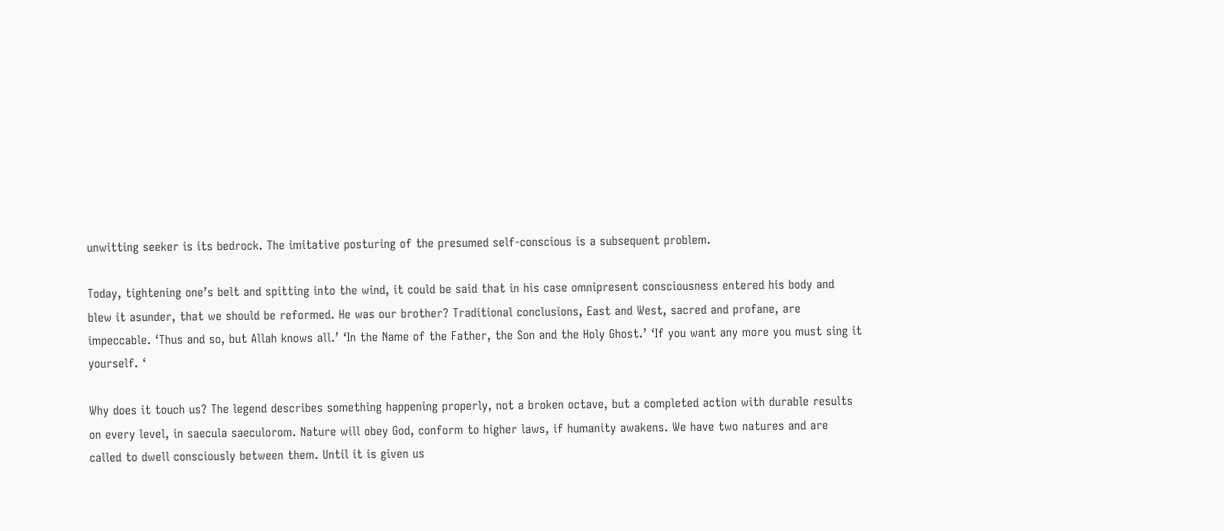unwitting seeker is its bedrock. The imitative posturing of the presumed self-conscious is a subsequent problem.

Today, tightening one’s belt and spitting into the wind, it could be said that in his case omnipresent consciousness entered his body and blew it asunder, that we should be reformed. He was our brother? Traditional conclusions, East and West, sacred and profane, are impeccable. ‘Thus and so, but Allah knows all.’ ‘In the Name of the Father, the Son and the Holy Ghost.’ ‘If you want any more you must sing it yourself. ‘

Why does it touch us? The legend describes something happening properly, not a broken octave, but a completed action with durable results on every level, in saecula saeculorom. Nature will obey God, conform to higher laws, if humanity awakens. We have two natures and are called to dwell consciously between them. Until it is given us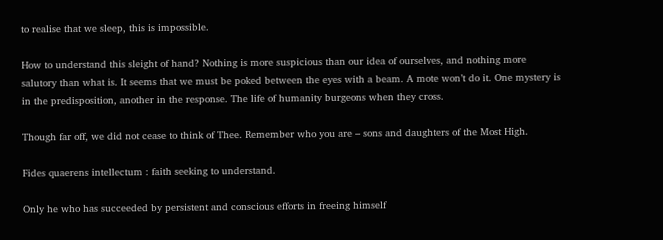to realise that we sleep, this is impossible.

How to understand this sleight of hand? Nothing is more suspicious than our idea of ourselves, and nothing more salutory than what is. It seems that we must be poked between the eyes with a beam. A mote won’t do it. One mystery is in the predisposition, another in the response. The life of humanity burgeons when they cross.

Though far off, we did not cease to think of Thee. Remember who you are – sons and daughters of the Most High.

Fides quaerens intellectum : faith seeking to understand.

Only he who has succeeded by persistent and conscious efforts in freeing himself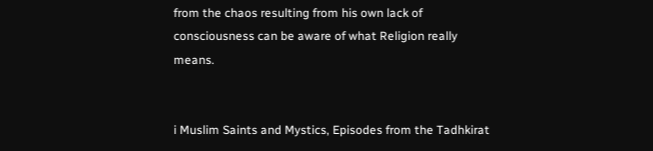from the chaos resulting from his own lack of consciousness can be aware of what Religion really means.


i Muslim Saints and Mystics, Episodes from the Tadhkirat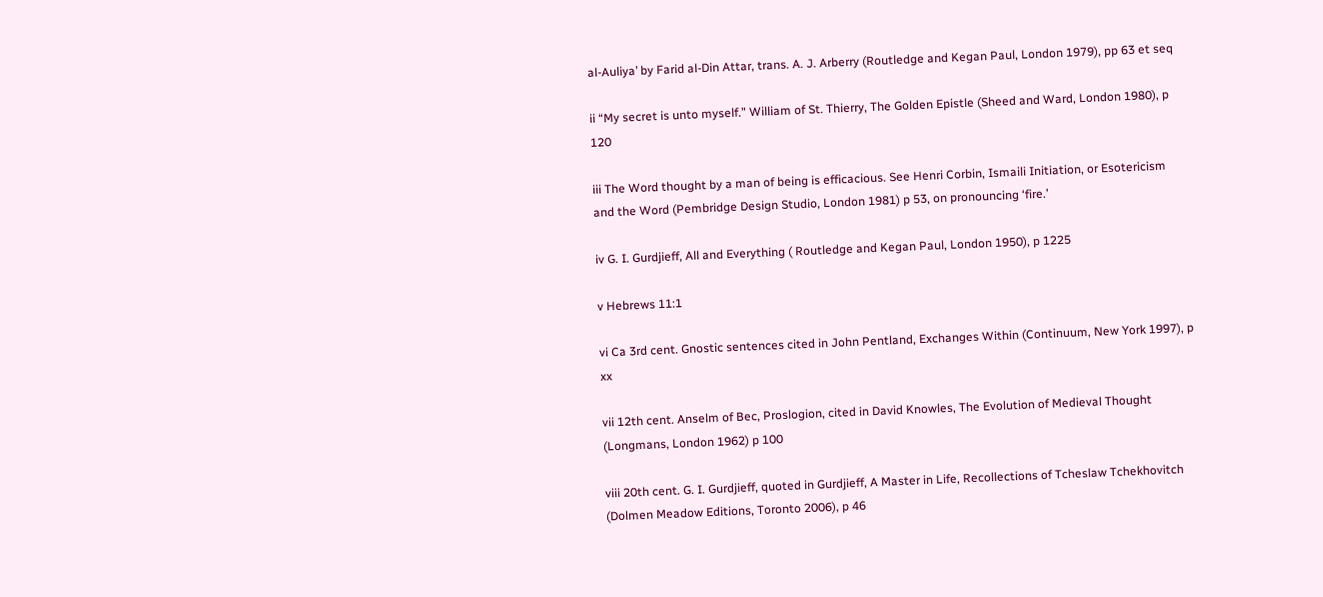al-Auliya’ by Farid al-Din Attar, trans. A. J. Arberry (Routledge and Kegan Paul, London 1979), pp 63 et seq

ii “My secret is unto myself.” William of St. Thierry, The Golden Epistle (Sheed and Ward, London 1980), p 120

iii The Word thought by a man of being is efficacious. See Henri Corbin, Ismaili Initiation, or Esotericism and the Word (Pembridge Design Studio, London 1981) p 53, on pronouncing ‘fire.’

iv G. I. Gurdjieff, All and Everything ( Routledge and Kegan Paul, London 1950), p 1225

v Hebrews 11:1

vi Ca 3rd cent. Gnostic sentences cited in John Pentland, Exchanges Within (Continuum, New York 1997), p xx

vii 12th cent. Anselm of Bec, Proslogion, cited in David Knowles, The Evolution of Medieval Thought (Longmans, London 1962) p 100

viii 20th cent. G. I. Gurdjieff, quoted in Gurdjieff, A Master in Life, Recollections of Tcheslaw Tchekhovitch (Dolmen Meadow Editions, Toronto 2006), p 46